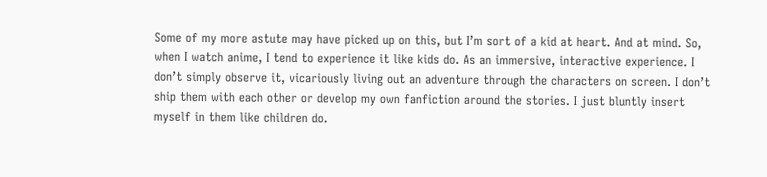Some of my more astute may have picked up on this, but I’m sort of a kid at heart. And at mind. So, when I watch anime, I tend to experience it like kids do. As an immersive, interactive experience. I don’t simply observe it, vicariously living out an adventure through the characters on screen. I don’t ship them with each other or develop my own fanfiction around the stories. I just bluntly insert myself in them like children do.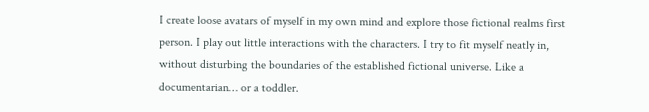I create loose avatars of myself in my own mind and explore those fictional realms first person. I play out little interactions with the characters. I try to fit myself neatly in, without disturbing the boundaries of the established fictional universe. Like a documentarian… or a toddler.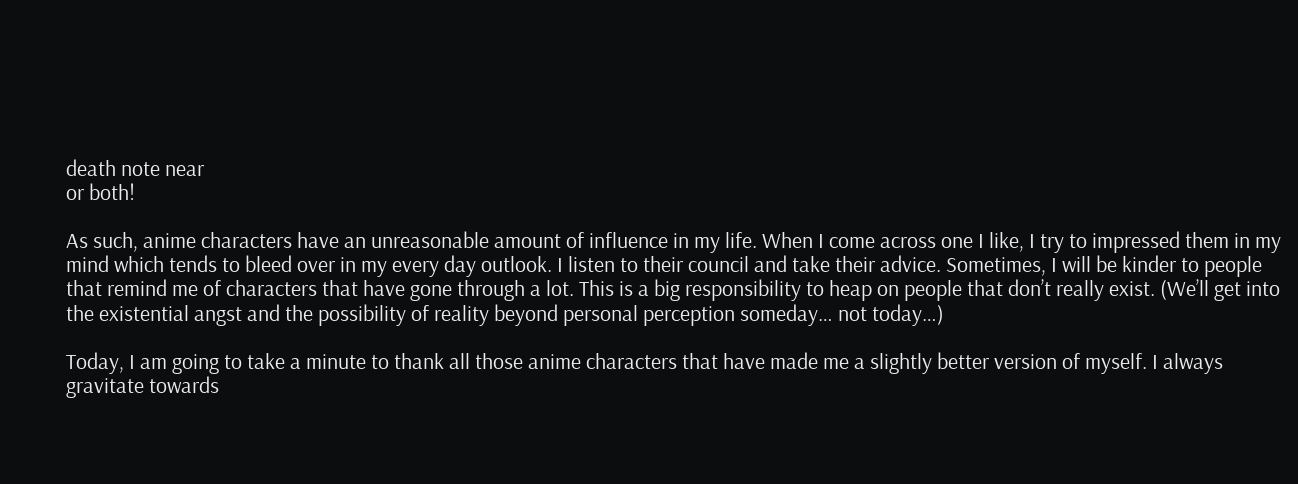death note near
or both!

As such, anime characters have an unreasonable amount of influence in my life. When I come across one I like, I try to impressed them in my mind which tends to bleed over in my every day outlook. I listen to their council and take their advice. Sometimes, I will be kinder to people that remind me of characters that have gone through a lot. This is a big responsibility to heap on people that don’t really exist. (We’ll get into the existential angst and the possibility of reality beyond personal perception someday… not today…)

Today, I am going to take a minute to thank all those anime characters that have made me a slightly better version of myself. I always gravitate towards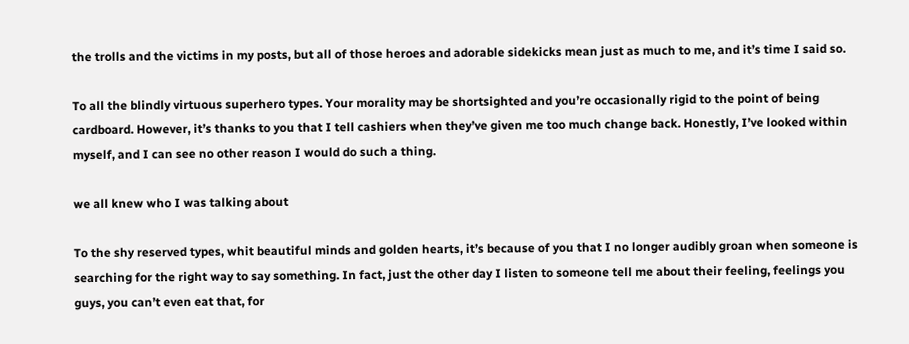the trolls and the victims in my posts, but all of those heroes and adorable sidekicks mean just as much to me, and it’s time I said so.

To all the blindly virtuous superhero types. Your morality may be shortsighted and you’re occasionally rigid to the point of being cardboard. However, it’s thanks to you that I tell cashiers when they’ve given me too much change back. Honestly, I’ve looked within myself, and I can see no other reason I would do such a thing.

we all knew who I was talking about

To the shy reserved types, whit beautiful minds and golden hearts, it’s because of you that I no longer audibly groan when someone is searching for the right way to say something. In fact, just the other day I listen to someone tell me about their feeling, feelings you guys, you can’t even eat that, for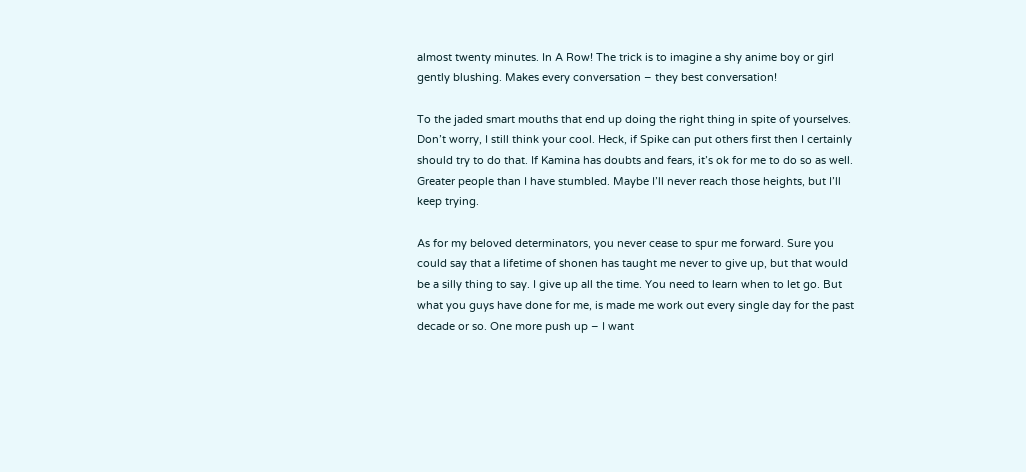almost twenty minutes. In A Row! The trick is to imagine a shy anime boy or girl gently blushing. Makes every conversation – they best conversation!

To the jaded smart mouths that end up doing the right thing in spite of yourselves. Don’t worry, I still think your cool. Heck, if Spike can put others first then I certainly should try to do that. If Kamina has doubts and fears, it’s ok for me to do so as well. Greater people than I have stumbled. Maybe I’ll never reach those heights, but I’ll keep trying.

As for my beloved determinators, you never cease to spur me forward. Sure you could say that a lifetime of shonen has taught me never to give up, but that would be a silly thing to say. I give up all the time. You need to learn when to let go. But what you guys have done for me, is made me work out every single day for the past decade or so. One more push up – I want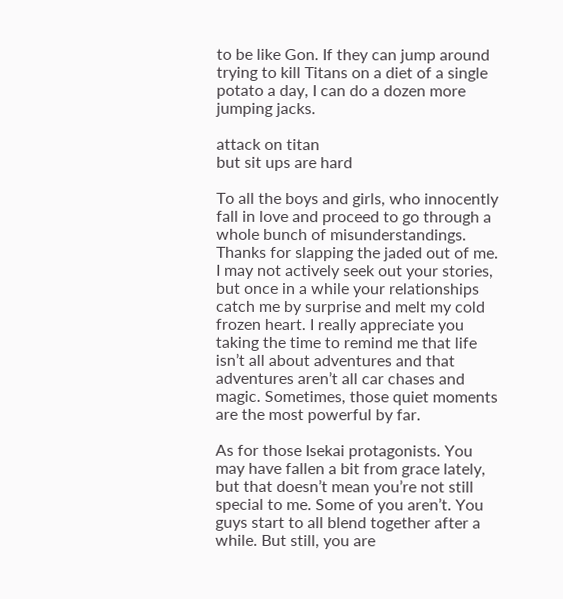to be like Gon. If they can jump around trying to kill Titans on a diet of a single potato a day, I can do a dozen more jumping jacks.

attack on titan
but sit ups are hard

To all the boys and girls, who innocently fall in love and proceed to go through a whole bunch of misunderstandings. Thanks for slapping the jaded out of me. I may not actively seek out your stories, but once in a while your relationships catch me by surprise and melt my cold frozen heart. I really appreciate you taking the time to remind me that life isn’t all about adventures and that adventures aren’t all car chases and magic. Sometimes, those quiet moments are the most powerful by far.

As for those Isekai protagonists. You may have fallen a bit from grace lately, but that doesn’t mean you’re not still special to me. Some of you aren’t. You guys start to all blend together after a while. But still, you are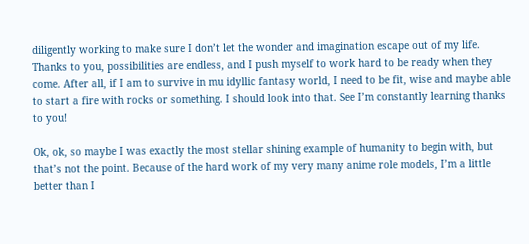diligently working to make sure I don’t let the wonder and imagination escape out of my life. Thanks to you, possibilities are endless, and I push myself to work hard to be ready when they come. After all, if I am to survive in mu idyllic fantasy world, I need to be fit, wise and maybe able to start a fire with rocks or something. I should look into that. See I’m constantly learning thanks to you!

Ok, ok, so maybe I was exactly the most stellar shining example of humanity to begin with, but that’s not the point. Because of the hard work of my very many anime role models, I’m a little better than I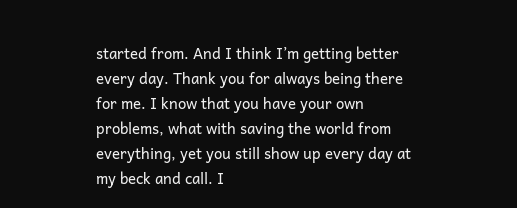started from. And I think I’m getting better every day. Thank you for always being there for me. I know that you have your own problems, what with saving the world from everything, yet you still show up every day at my beck and call. I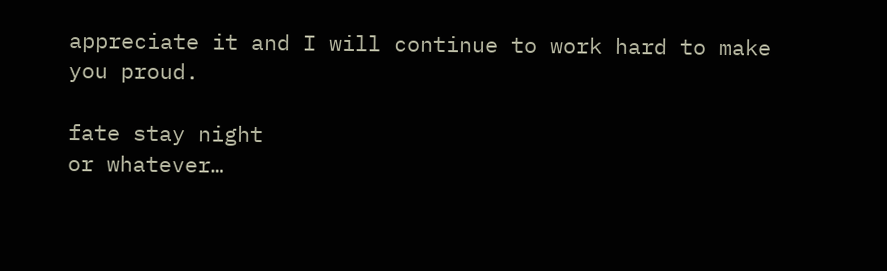appreciate it and I will continue to work hard to make you proud.

fate stay night
or whatever…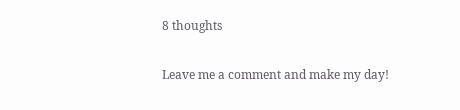8 thoughts

Leave me a comment and make my day!